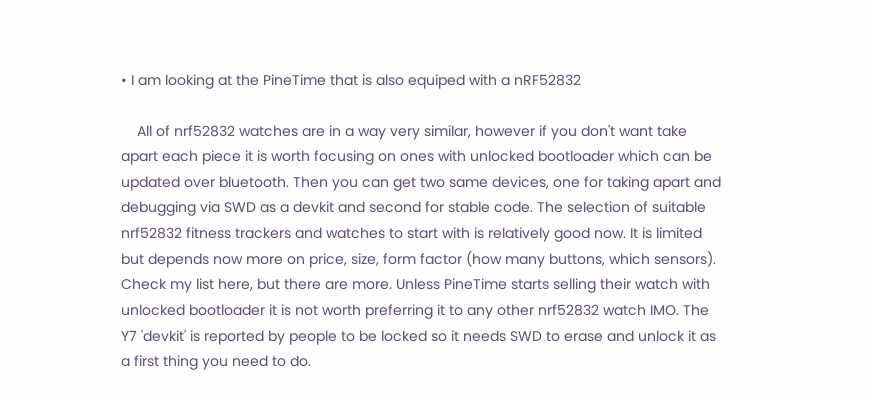• I am looking at the PineTime that is also equiped with a nRF52832

    All of nrf52832 watches are in a way very similar, however if you don't want take apart each piece it is worth focusing on ones with unlocked bootloader which can be updated over bluetooth. Then you can get two same devices, one for taking apart and debugging via SWD as a devkit and second for stable code. The selection of suitable nrf52832 fitness trackers and watches to start with is relatively good now. It is limited but depends now more on price, size, form factor (how many buttons, which sensors). Check my list here, but there are more. Unless PineTime starts selling their watch with unlocked bootloader it is not worth preferring it to any other nrf52832 watch IMO. The Y7 'devkit' is reported by people to be locked so it needs SWD to erase and unlock it as a first thing you need to do.